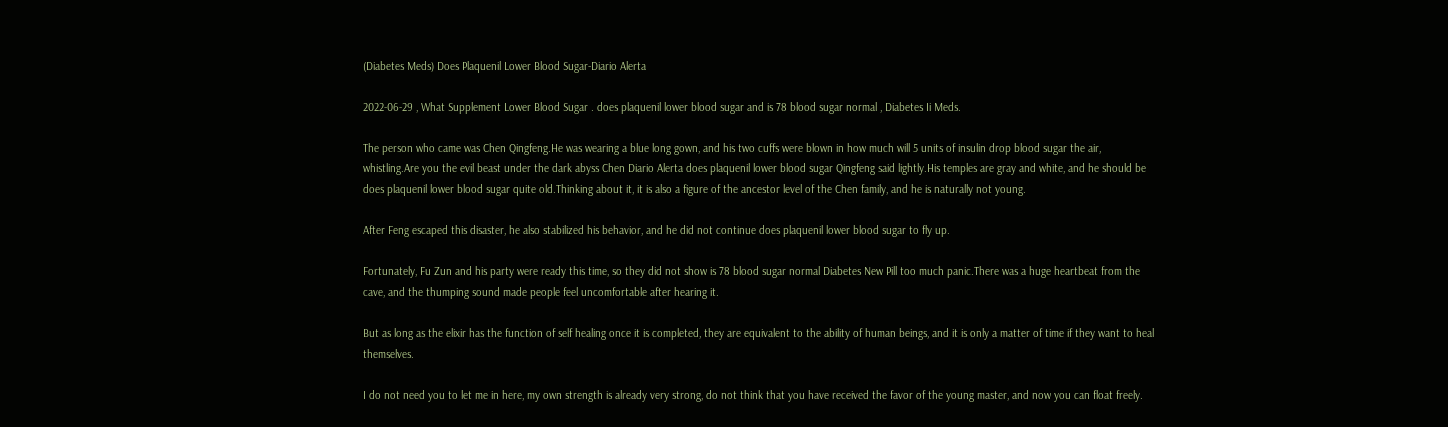(Diabetes Meds) Does Plaquenil Lower Blood Sugar-Diario Alerta

2022-06-29 , What Supplement Lower Blood Sugar . does plaquenil lower blood sugar and is 78 blood sugar normal , Diabetes Ii Meds.

The person who came was Chen Qingfeng.He was wearing a blue long gown, and his two cuffs were blown in how much will 5 units of insulin drop blood sugar the air, whistling.Are you the evil beast under the dark abyss Chen Diario Alerta does plaquenil lower blood sugar Qingfeng said lightly.His temples are gray and white, and he should be does plaquenil lower blood sugar quite old.Thinking about it, it is also a figure of the ancestor level of the Chen family, and he is naturally not young.

After Feng escaped this disaster, he also stabilized his behavior, and he did not continue does plaquenil lower blood sugar to fly up.

Fortunately, Fu Zun and his party were ready this time, so they did not show is 78 blood sugar normal Diabetes New Pill too much panic.There was a huge heartbeat from the cave, and the thumping sound made people feel uncomfortable after hearing it.

But as long as the elixir has the function of self healing once it is completed, they are equivalent to the ability of human beings, and it is only a matter of time if they want to heal themselves.

I do not need you to let me in here, my own strength is already very strong, do not think that you have received the favor of the young master, and now you can float freely.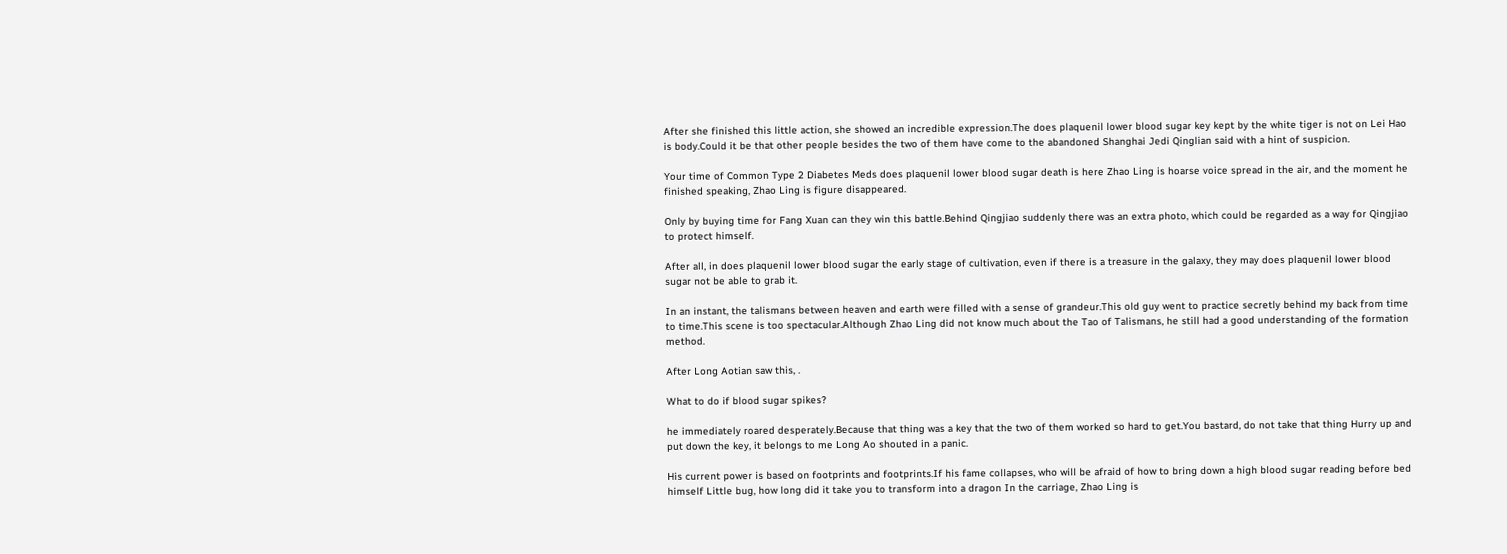After she finished this little action, she showed an incredible expression.The does plaquenil lower blood sugar key kept by the white tiger is not on Lei Hao is body.Could it be that other people besides the two of them have come to the abandoned Shanghai Jedi Qinglian said with a hint of suspicion.

Your time of Common Type 2 Diabetes Meds does plaquenil lower blood sugar death is here Zhao Ling is hoarse voice spread in the air, and the moment he finished speaking, Zhao Ling is figure disappeared.

Only by buying time for Fang Xuan can they win this battle.Behind Qingjiao suddenly there was an extra photo, which could be regarded as a way for Qingjiao to protect himself.

After all, in does plaquenil lower blood sugar the early stage of cultivation, even if there is a treasure in the galaxy, they may does plaquenil lower blood sugar not be able to grab it.

In an instant, the talismans between heaven and earth were filled with a sense of grandeur.This old guy went to practice secretly behind my back from time to time.This scene is too spectacular.Although Zhao Ling did not know much about the Tao of Talismans, he still had a good understanding of the formation method.

After Long Aotian saw this, .

What to do if blood sugar spikes?

he immediately roared desperately.Because that thing was a key that the two of them worked so hard to get.You bastard, do not take that thing Hurry up and put down the key, it belongs to me Long Ao shouted in a panic.

His current power is based on footprints and footprints.If his fame collapses, who will be afraid of how to bring down a high blood sugar reading before bed himself Little bug, how long did it take you to transform into a dragon In the carriage, Zhao Ling is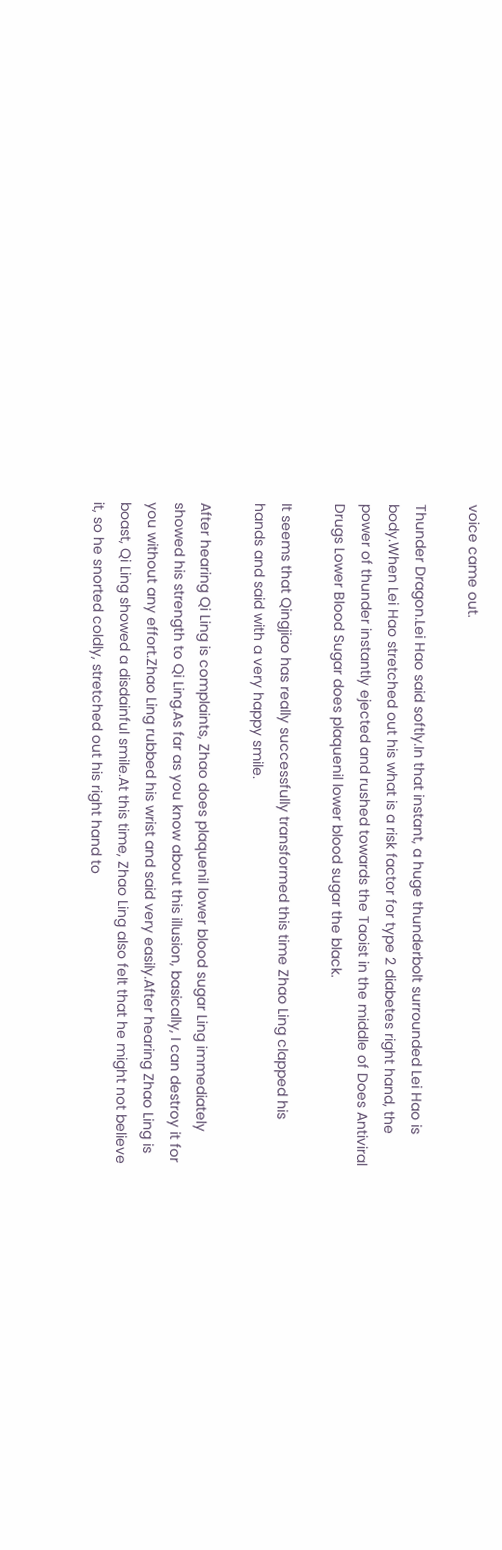voice came out.

Thunder Dragon.Lei Hao said softly.In that instant, a huge thunderbolt surrounded Lei Hao is body.When Lei Hao stretched out his what is a risk factor for type 2 diabetes right hand, the power of thunder instantly ejected and rushed towards the Taoist in the middle of Does Antiviral Drugs Lower Blood Sugar does plaquenil lower blood sugar the black.

It seems that Qingjiao has really successfully transformed this time Zhao Ling clapped his hands and said with a very happy smile.

After hearing Qi Ling is complaints, Zhao does plaquenil lower blood sugar Ling immediately showed his strength to Qi Ling.As far as you know about this illusion, basically, I can destroy it for you without any effort.Zhao Ling rubbed his wrist and said very easily.After hearing Zhao Ling is boast, Qi Ling showed a disdainful smile.At this time, Zhao Ling also felt that he might not believe it, so he snorted coldly, stretched out his right hand to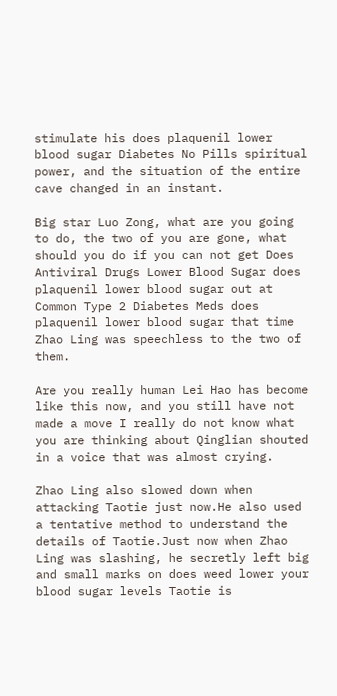stimulate his does plaquenil lower blood sugar Diabetes No Pills spiritual power, and the situation of the entire cave changed in an instant.

Big star Luo Zong, what are you going to do, the two of you are gone, what should you do if you can not get Does Antiviral Drugs Lower Blood Sugar does plaquenil lower blood sugar out at Common Type 2 Diabetes Meds does plaquenil lower blood sugar that time Zhao Ling was speechless to the two of them.

Are you really human Lei Hao has become like this now, and you still have not made a move I really do not know what you are thinking about Qinglian shouted in a voice that was almost crying.

Zhao Ling also slowed down when attacking Taotie just now.He also used a tentative method to understand the details of Taotie.Just now when Zhao Ling was slashing, he secretly left big and small marks on does weed lower your blood sugar levels Taotie is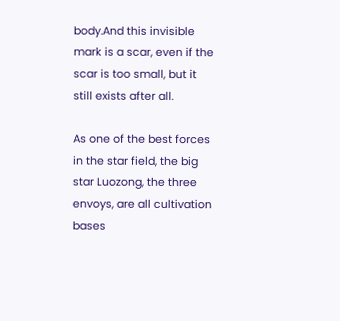body.And this invisible mark is a scar, even if the scar is too small, but it still exists after all.

As one of the best forces in the star field, the big star Luozong, the three envoys, are all cultivation bases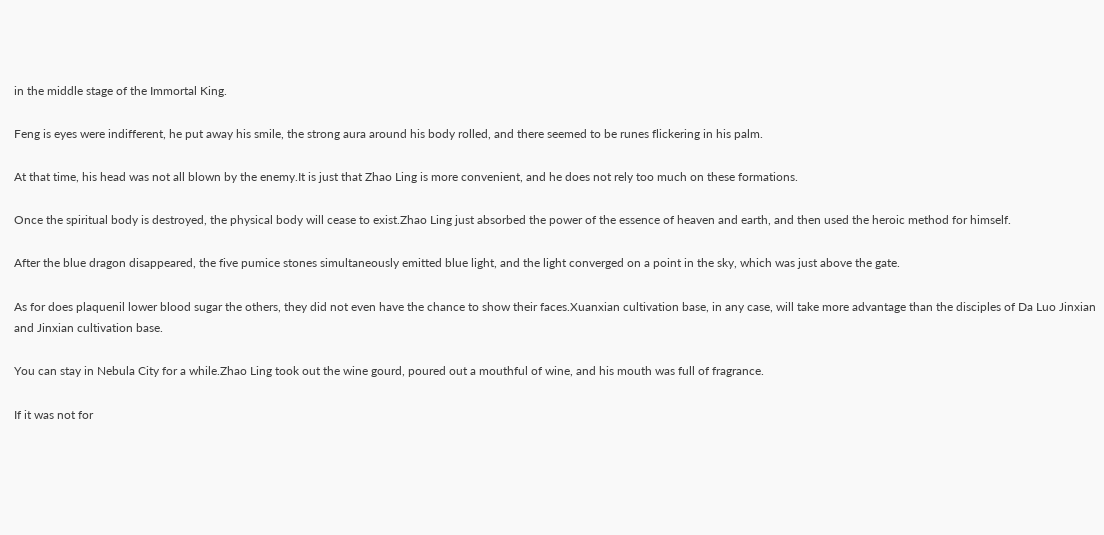in the middle stage of the Immortal King.

Feng is eyes were indifferent, he put away his smile, the strong aura around his body rolled, and there seemed to be runes flickering in his palm.

At that time, his head was not all blown by the enemy.It is just that Zhao Ling is more convenient, and he does not rely too much on these formations.

Once the spiritual body is destroyed, the physical body will cease to exist.Zhao Ling just absorbed the power of the essence of heaven and earth, and then used the heroic method for himself.

After the blue dragon disappeared, the five pumice stones simultaneously emitted blue light, and the light converged on a point in the sky, which was just above the gate.

As for does plaquenil lower blood sugar the others, they did not even have the chance to show their faces.Xuanxian cultivation base, in any case, will take more advantage than the disciples of Da Luo Jinxian and Jinxian cultivation base.

You can stay in Nebula City for a while.Zhao Ling took out the wine gourd, poured out a mouthful of wine, and his mouth was full of fragrance.

If it was not for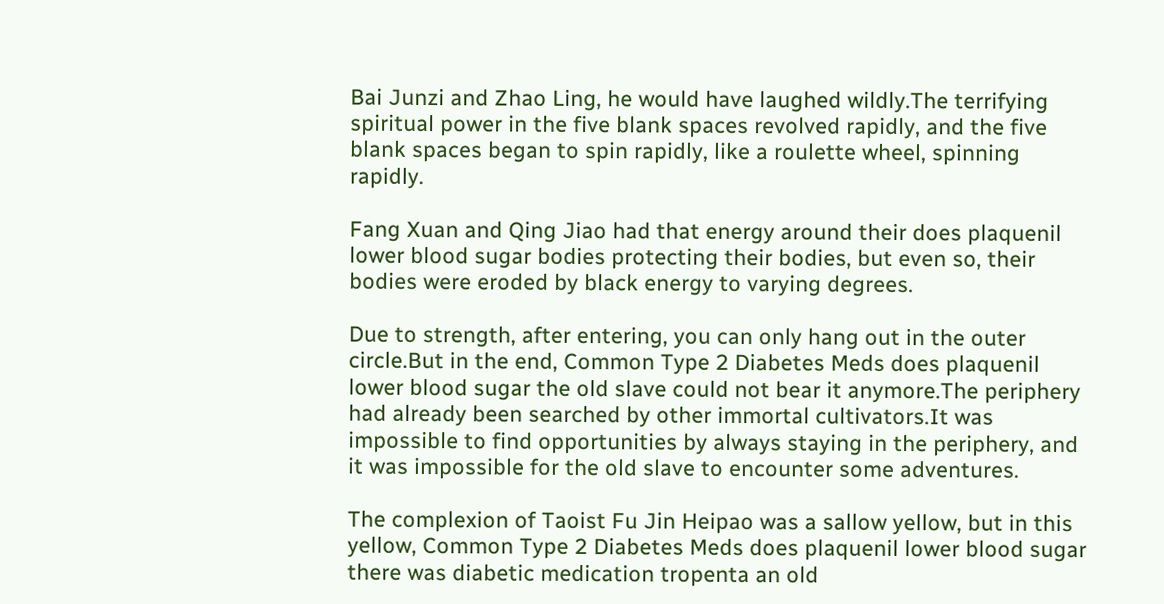Bai Junzi and Zhao Ling, he would have laughed wildly.The terrifying spiritual power in the five blank spaces revolved rapidly, and the five blank spaces began to spin rapidly, like a roulette wheel, spinning rapidly.

Fang Xuan and Qing Jiao had that energy around their does plaquenil lower blood sugar bodies protecting their bodies, but even so, their bodies were eroded by black energy to varying degrees.

Due to strength, after entering, you can only hang out in the outer circle.But in the end, Common Type 2 Diabetes Meds does plaquenil lower blood sugar the old slave could not bear it anymore.The periphery had already been searched by other immortal cultivators.It was impossible to find opportunities by always staying in the periphery, and it was impossible for the old slave to encounter some adventures.

The complexion of Taoist Fu Jin Heipao was a sallow yellow, but in this yellow, Common Type 2 Diabetes Meds does plaquenil lower blood sugar there was diabetic medication tropenta an old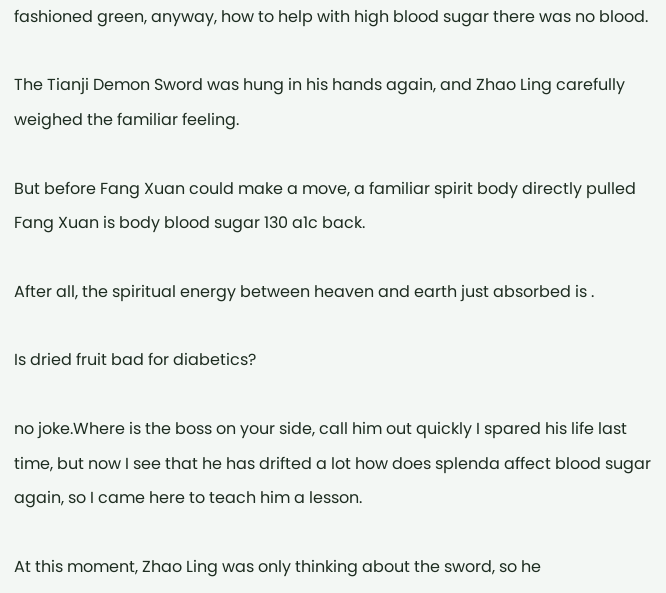fashioned green, anyway, how to help with high blood sugar there was no blood.

The Tianji Demon Sword was hung in his hands again, and Zhao Ling carefully weighed the familiar feeling.

But before Fang Xuan could make a move, a familiar spirit body directly pulled Fang Xuan is body blood sugar 130 a1c back.

After all, the spiritual energy between heaven and earth just absorbed is .

Is dried fruit bad for diabetics?

no joke.Where is the boss on your side, call him out quickly I spared his life last time, but now I see that he has drifted a lot how does splenda affect blood sugar again, so I came here to teach him a lesson.

At this moment, Zhao Ling was only thinking about the sword, so he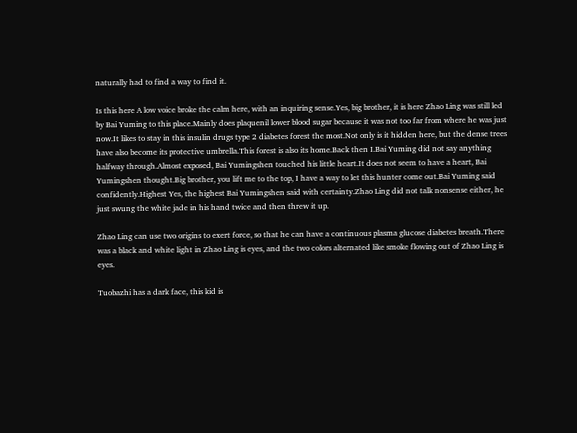naturally had to find a way to find it.

Is this here A low voice broke the calm here, with an inquiring sense.Yes, big brother, it is here Zhao Ling was still led by Bai Yuming to this place.Mainly does plaquenil lower blood sugar because it was not too far from where he was just now.It likes to stay in this insulin drugs type 2 diabetes forest the most.Not only is it hidden here, but the dense trees have also become its protective umbrella.This forest is also its home.Back then I.Bai Yuming did not say anything halfway through.Almost exposed, Bai Yumingshen touched his little heart.It does not seem to have a heart, Bai Yumingshen thought.Big brother, you lift me to the top, I have a way to let this hunter come out.Bai Yuming said confidently.Highest Yes, the highest Bai Yumingshen said with certainty.Zhao Ling did not talk nonsense either, he just swung the white jade in his hand twice and then threw it up.

Zhao Ling can use two origins to exert force, so that he can have a continuous plasma glucose diabetes breath.There was a black and white light in Zhao Ling is eyes, and the two colors alternated like smoke flowing out of Zhao Ling is eyes.

Tuobazhi has a dark face, this kid is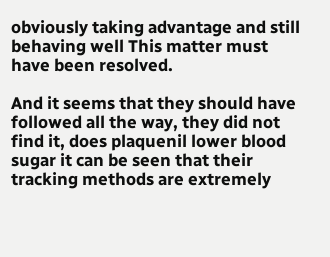obviously taking advantage and still behaving well This matter must have been resolved.

And it seems that they should have followed all the way, they did not find it, does plaquenil lower blood sugar it can be seen that their tracking methods are extremely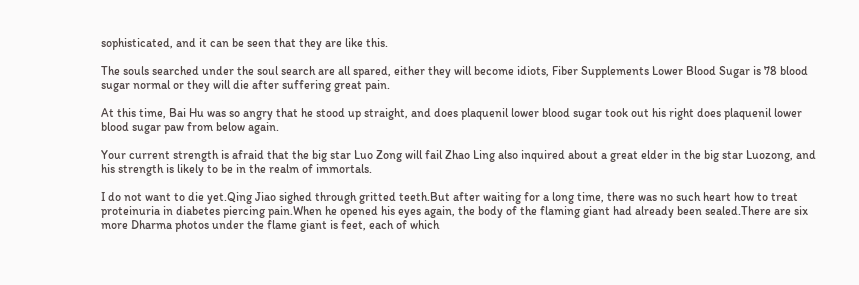sophisticated, and it can be seen that they are like this.

The souls searched under the soul search are all spared, either they will become idiots, Fiber Supplements Lower Blood Sugar is 78 blood sugar normal or they will die after suffering great pain.

At this time, Bai Hu was so angry that he stood up straight, and does plaquenil lower blood sugar took out his right does plaquenil lower blood sugar paw from below again.

Your current strength is afraid that the big star Luo Zong will fail Zhao Ling also inquired about a great elder in the big star Luozong, and his strength is likely to be in the realm of immortals.

I do not want to die yet.Qing Jiao sighed through gritted teeth.But after waiting for a long time, there was no such heart how to treat proteinuria in diabetes piercing pain.When he opened his eyes again, the body of the flaming giant had already been sealed.There are six more Dharma photos under the flame giant is feet, each of which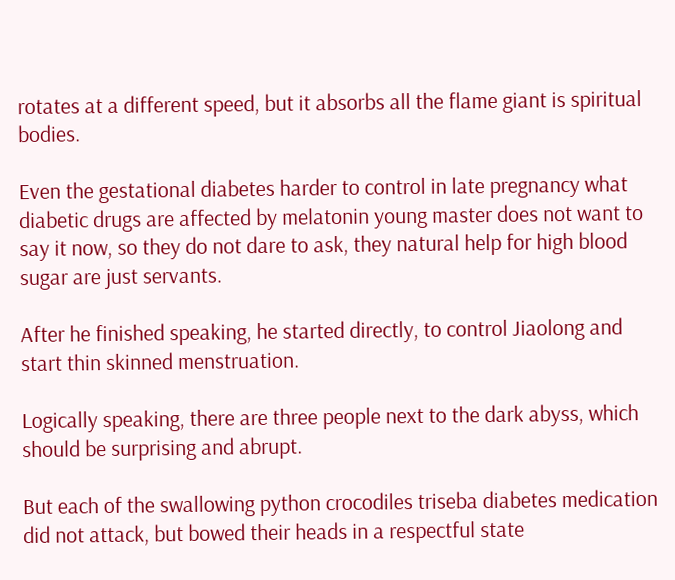rotates at a different speed, but it absorbs all the flame giant is spiritual bodies.

Even the gestational diabetes harder to control in late pregnancy what diabetic drugs are affected by melatonin young master does not want to say it now, so they do not dare to ask, they natural help for high blood sugar are just servants.

After he finished speaking, he started directly, to control Jiaolong and start thin skinned menstruation.

Logically speaking, there are three people next to the dark abyss, which should be surprising and abrupt.

But each of the swallowing python crocodiles triseba diabetes medication did not attack, but bowed their heads in a respectful state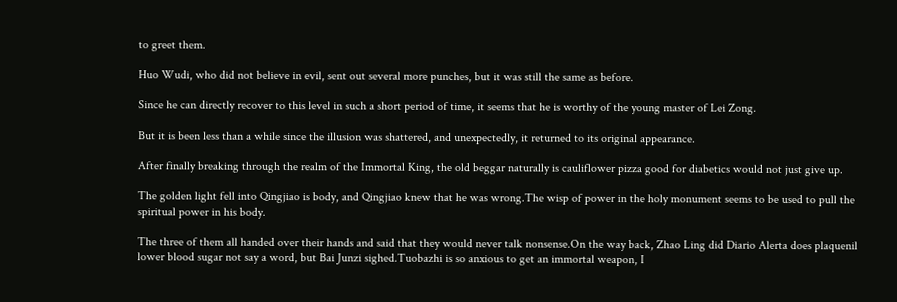to greet them.

Huo Wudi, who did not believe in evil, sent out several more punches, but it was still the same as before.

Since he can directly recover to this level in such a short period of time, it seems that he is worthy of the young master of Lei Zong.

But it is been less than a while since the illusion was shattered, and unexpectedly, it returned to its original appearance.

After finally breaking through the realm of the Immortal King, the old beggar naturally is cauliflower pizza good for diabetics would not just give up.

The golden light fell into Qingjiao is body, and Qingjiao knew that he was wrong.The wisp of power in the holy monument seems to be used to pull the spiritual power in his body.

The three of them all handed over their hands and said that they would never talk nonsense.On the way back, Zhao Ling did Diario Alerta does plaquenil lower blood sugar not say a word, but Bai Junzi sighed.Tuobazhi is so anxious to get an immortal weapon, I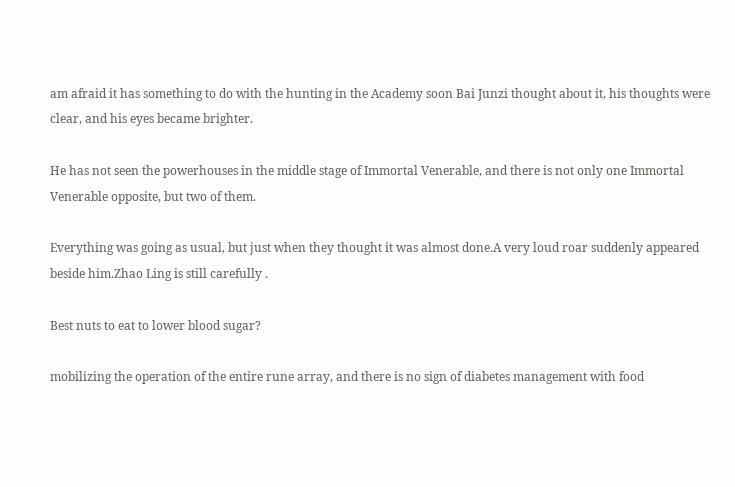am afraid it has something to do with the hunting in the Academy soon Bai Junzi thought about it, his thoughts were clear, and his eyes became brighter.

He has not seen the powerhouses in the middle stage of Immortal Venerable, and there is not only one Immortal Venerable opposite, but two of them.

Everything was going as usual, but just when they thought it was almost done.A very loud roar suddenly appeared beside him.Zhao Ling is still carefully .

Best nuts to eat to lower blood sugar?

mobilizing the operation of the entire rune array, and there is no sign of diabetes management with food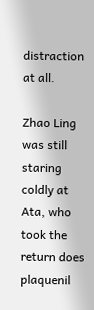distraction at all.

Zhao Ling was still staring coldly at Ata, who took the return does plaquenil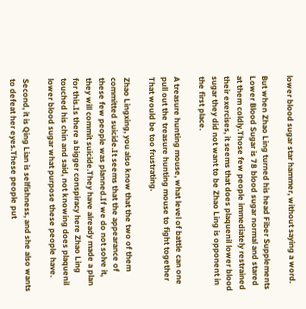lower blood sugar star hammer, without saying a word.

But when Zhao Ling turned his head Fiber Supplements Lower Blood Sugar is 78 blood sugar normal and stared at them coldly.Those few people immediately restrained their exercises, it seems that does plaquenil lower blood sugar they did not want to be Zhao Ling is opponent in the first place.

A treasure hunting mouse, what level of battle can one pull out the treasure hunting mouse to fight together That would be too frustrating.

Zhao Lingxing, you also know that the two of them committed suicide.It seems that the appearance of these few people was planned.If we do not solve it, they will commit suicide.They have already made a plan for this.Is there a bigger conspiracy here Zhao Ling touched his chin and said, not knowing does plaquenil lower blood sugar what purpose these people have.

Second, it is Qing Lian is selfishness, and she also wants to defeat her eyes.These people put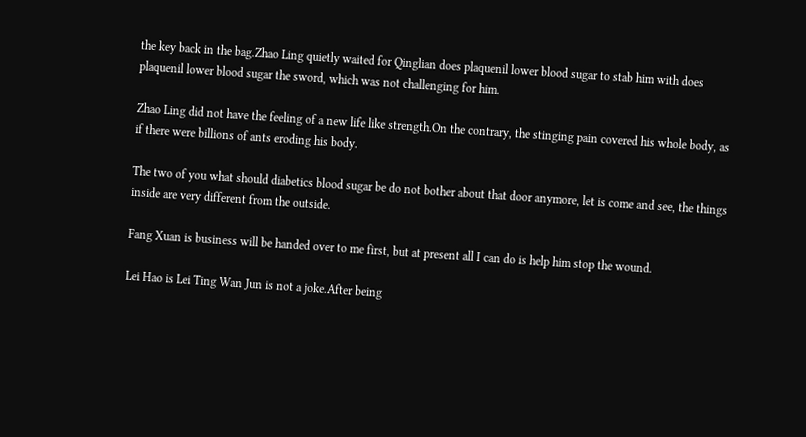the key back in the bag.Zhao Ling quietly waited for Qinglian does plaquenil lower blood sugar to stab him with does plaquenil lower blood sugar the sword, which was not challenging for him.

Zhao Ling did not have the feeling of a new life like strength.On the contrary, the stinging pain covered his whole body, as if there were billions of ants eroding his body.

The two of you what should diabetics blood sugar be do not bother about that door anymore, let is come and see, the things inside are very different from the outside.

Fang Xuan is business will be handed over to me first, but at present all I can do is help him stop the wound.

Lei Hao is Lei Ting Wan Jun is not a joke.After being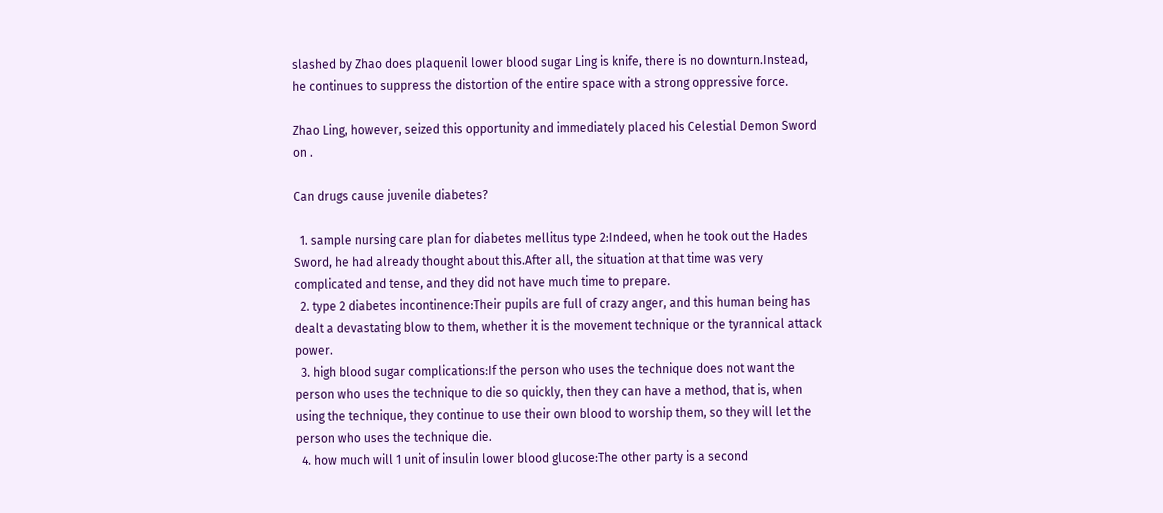slashed by Zhao does plaquenil lower blood sugar Ling is knife, there is no downturn.Instead, he continues to suppress the distortion of the entire space with a strong oppressive force.

Zhao Ling, however, seized this opportunity and immediately placed his Celestial Demon Sword on .

Can drugs cause juvenile diabetes?

  1. sample nursing care plan for diabetes mellitus type 2:Indeed, when he took out the Hades Sword, he had already thought about this.After all, the situation at that time was very complicated and tense, and they did not have much time to prepare.
  2. type 2 diabetes incontinence:Their pupils are full of crazy anger, and this human being has dealt a devastating blow to them, whether it is the movement technique or the tyrannical attack power.
  3. high blood sugar complications:If the person who uses the technique does not want the person who uses the technique to die so quickly, then they can have a method, that is, when using the technique, they continue to use their own blood to worship them, so they will let the person who uses the technique die.
  4. how much will 1 unit of insulin lower blood glucose:The other party is a second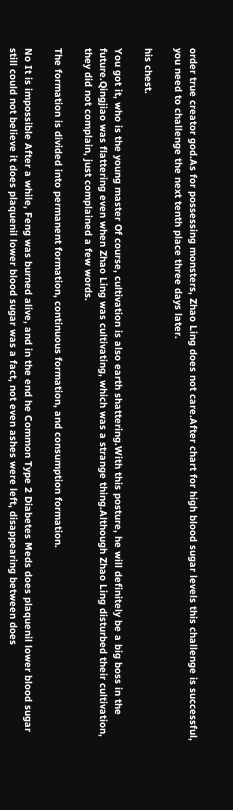order true creator god.As for possessing monsters, Zhao Ling does not care.After chart for high blood sugar levels this challenge is successful, you need to challenge the next tenth place three days later.

his chest.

You got it, who is the young master Of course, cultivation is also earth shattering.With this posture, he will definitely be a big boss in the future.Qingjiao was flattering even when Zhao Ling was cultivating, which was a strange thing.Although Zhao Ling disturbed their cultivation, they did not complain, just complained a few words.

The formation is divided into permanent formation, continuous formation, and consumption formation.

No It is impossible After a while, Feng was burned alive, and in the end he Common Type 2 Diabetes Meds does plaquenil lower blood sugar still could not believe it does plaquenil lower blood sugar was a fact, not even ashes were left, disappearing between does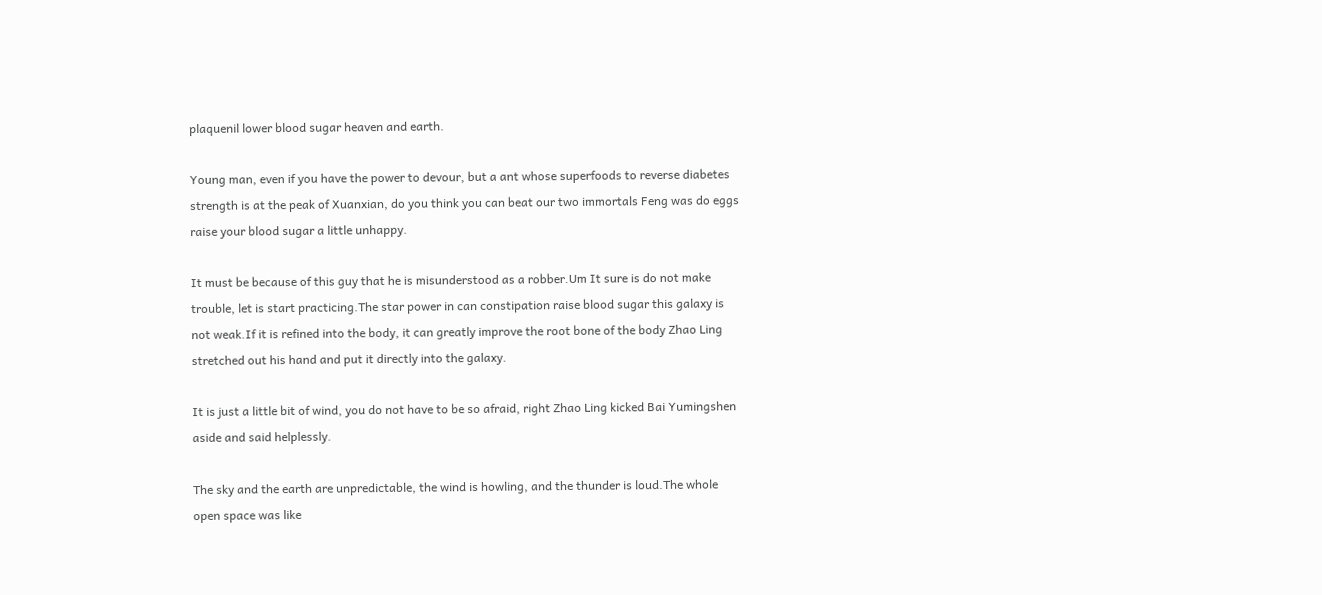plaquenil lower blood sugar heaven and earth.

Young man, even if you have the power to devour, but a ant whose superfoods to reverse diabetes strength is at the peak of Xuanxian, do you think you can beat our two immortals Feng was do eggs raise your blood sugar a little unhappy.

It must be because of this guy that he is misunderstood as a robber.Um It sure is do not make trouble, let is start practicing.The star power in can constipation raise blood sugar this galaxy is not weak.If it is refined into the body, it can greatly improve the root bone of the body Zhao Ling stretched out his hand and put it directly into the galaxy.

It is just a little bit of wind, you do not have to be so afraid, right Zhao Ling kicked Bai Yumingshen aside and said helplessly.

The sky and the earth are unpredictable, the wind is howling, and the thunder is loud.The whole open space was like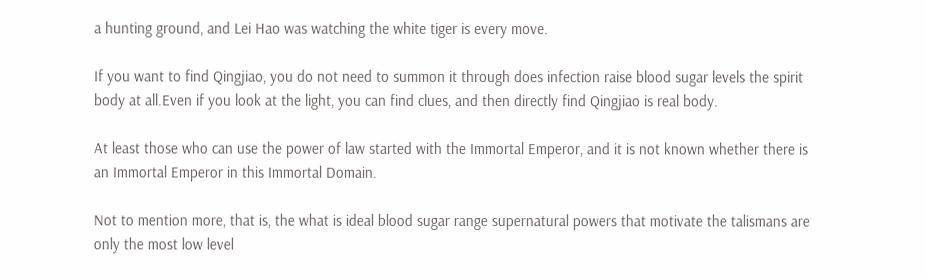a hunting ground, and Lei Hao was watching the white tiger is every move.

If you want to find Qingjiao, you do not need to summon it through does infection raise blood sugar levels the spirit body at all.Even if you look at the light, you can find clues, and then directly find Qingjiao is real body.

At least those who can use the power of law started with the Immortal Emperor, and it is not known whether there is an Immortal Emperor in this Immortal Domain.

Not to mention more, that is, the what is ideal blood sugar range supernatural powers that motivate the talismans are only the most low level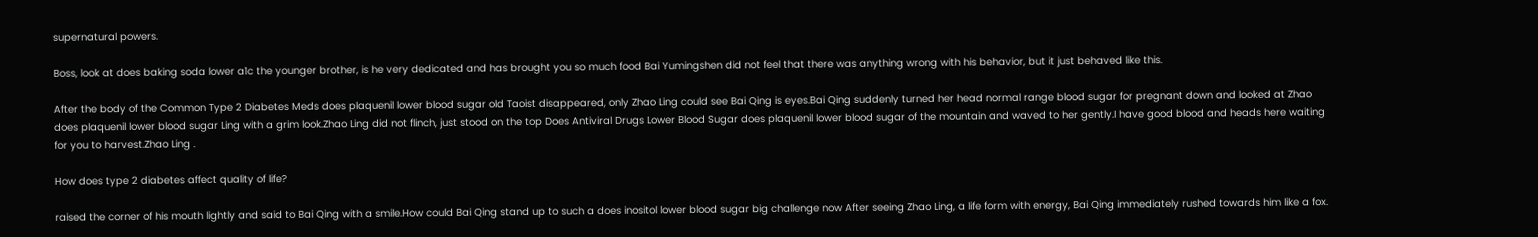supernatural powers.

Boss, look at does baking soda lower a1c the younger brother, is he very dedicated and has brought you so much food Bai Yumingshen did not feel that there was anything wrong with his behavior, but it just behaved like this.

After the body of the Common Type 2 Diabetes Meds does plaquenil lower blood sugar old Taoist disappeared, only Zhao Ling could see Bai Qing is eyes.Bai Qing suddenly turned her head normal range blood sugar for pregnant down and looked at Zhao does plaquenil lower blood sugar Ling with a grim look.Zhao Ling did not flinch, just stood on the top Does Antiviral Drugs Lower Blood Sugar does plaquenil lower blood sugar of the mountain and waved to her gently.I have good blood and heads here waiting for you to harvest.Zhao Ling .

How does type 2 diabetes affect quality of life?

raised the corner of his mouth lightly and said to Bai Qing with a smile.How could Bai Qing stand up to such a does inositol lower blood sugar big challenge now After seeing Zhao Ling, a life form with energy, Bai Qing immediately rushed towards him like a fox.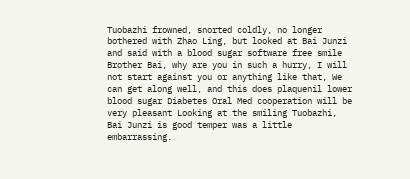Tuobazhi frowned, snorted coldly, no longer bothered with Zhao Ling, but looked at Bai Junzi and said with a blood sugar software free smile Brother Bai, why are you in such a hurry, I will not start against you or anything like that, We can get along well, and this does plaquenil lower blood sugar Diabetes Oral Med cooperation will be very pleasant Looking at the smiling Tuobazhi, Bai Junzi is good temper was a little embarrassing.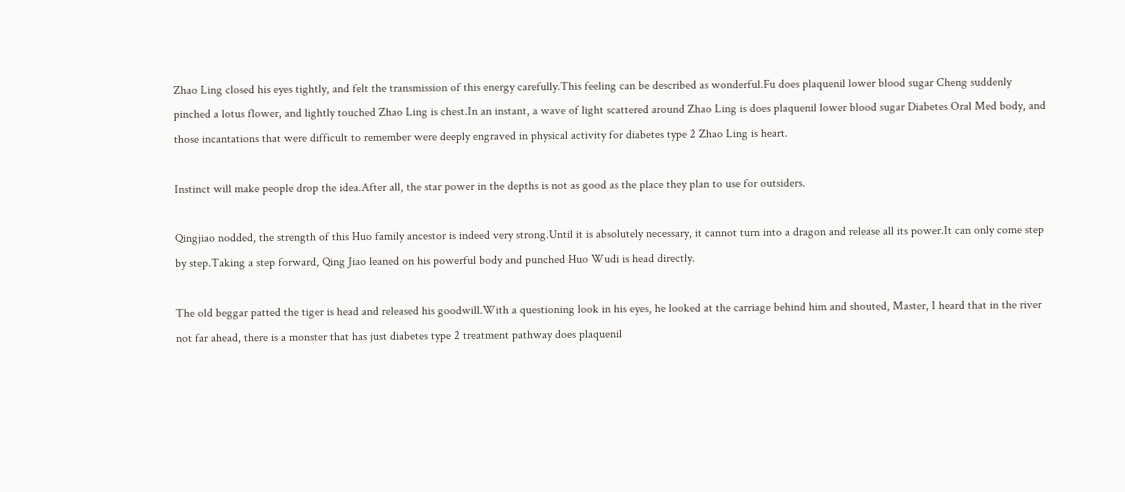Zhao Ling closed his eyes tightly, and felt the transmission of this energy carefully.This feeling can be described as wonderful.Fu does plaquenil lower blood sugar Cheng suddenly pinched a lotus flower, and lightly touched Zhao Ling is chest.In an instant, a wave of light scattered around Zhao Ling is does plaquenil lower blood sugar Diabetes Oral Med body, and those incantations that were difficult to remember were deeply engraved in physical activity for diabetes type 2 Zhao Ling is heart.

Instinct will make people drop the idea.After all, the star power in the depths is not as good as the place they plan to use for outsiders.

Qingjiao nodded, the strength of this Huo family ancestor is indeed very strong.Until it is absolutely necessary, it cannot turn into a dragon and release all its power.It can only come step by step.Taking a step forward, Qing Jiao leaned on his powerful body and punched Huo Wudi is head directly.

The old beggar patted the tiger is head and released his goodwill.With a questioning look in his eyes, he looked at the carriage behind him and shouted, Master, I heard that in the river not far ahead, there is a monster that has just diabetes type 2 treatment pathway does plaquenil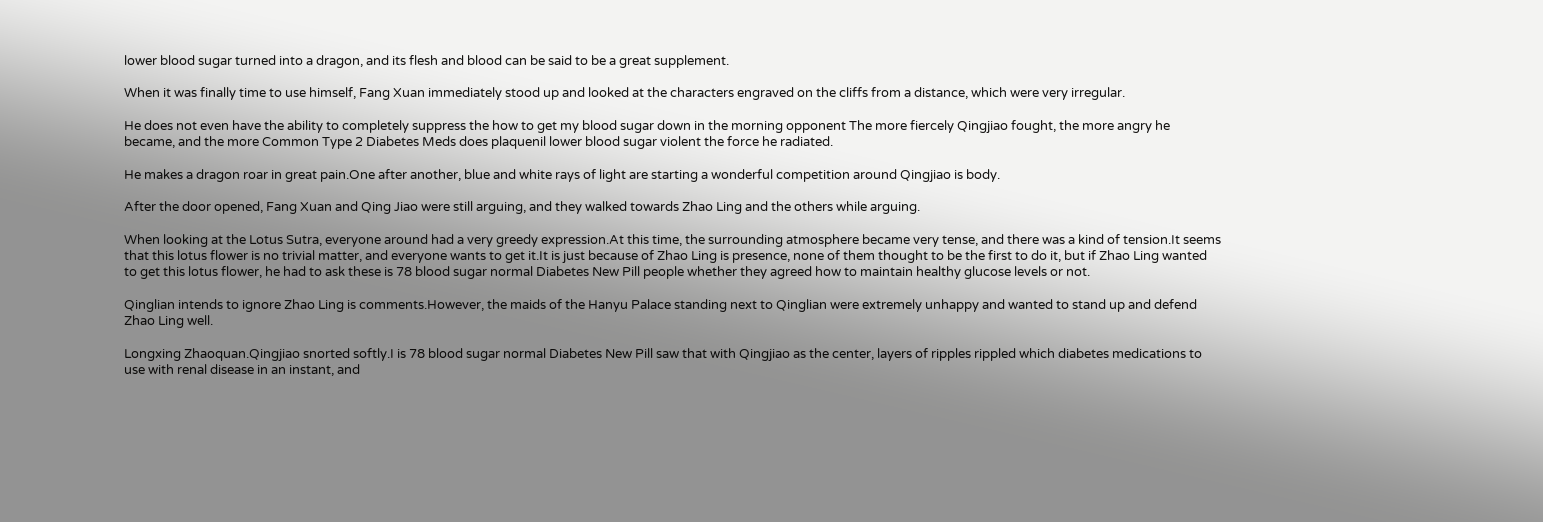lower blood sugar turned into a dragon, and its flesh and blood can be said to be a great supplement.

When it was finally time to use himself, Fang Xuan immediately stood up and looked at the characters engraved on the cliffs from a distance, which were very irregular.

He does not even have the ability to completely suppress the how to get my blood sugar down in the morning opponent The more fiercely Qingjiao fought, the more angry he became, and the more Common Type 2 Diabetes Meds does plaquenil lower blood sugar violent the force he radiated.

He makes a dragon roar in great pain.One after another, blue and white rays of light are starting a wonderful competition around Qingjiao is body.

After the door opened, Fang Xuan and Qing Jiao were still arguing, and they walked towards Zhao Ling and the others while arguing.

When looking at the Lotus Sutra, everyone around had a very greedy expression.At this time, the surrounding atmosphere became very tense, and there was a kind of tension.It seems that this lotus flower is no trivial matter, and everyone wants to get it.It is just because of Zhao Ling is presence, none of them thought to be the first to do it, but if Zhao Ling wanted to get this lotus flower, he had to ask these is 78 blood sugar normal Diabetes New Pill people whether they agreed how to maintain healthy glucose levels or not.

Qinglian intends to ignore Zhao Ling is comments.However, the maids of the Hanyu Palace standing next to Qinglian were extremely unhappy and wanted to stand up and defend Zhao Ling well.

Longxing Zhaoquan.Qingjiao snorted softly.I is 78 blood sugar normal Diabetes New Pill saw that with Qingjiao as the center, layers of ripples rippled which diabetes medications to use with renal disease in an instant, and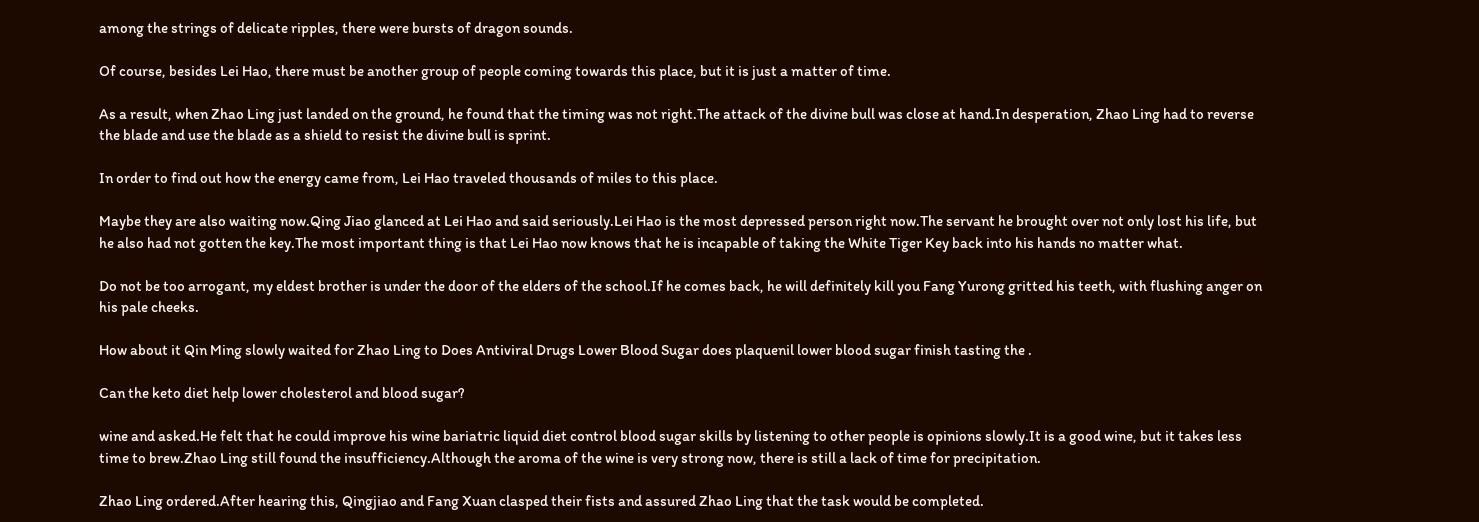among the strings of delicate ripples, there were bursts of dragon sounds.

Of course, besides Lei Hao, there must be another group of people coming towards this place, but it is just a matter of time.

As a result, when Zhao Ling just landed on the ground, he found that the timing was not right.The attack of the divine bull was close at hand.In desperation, Zhao Ling had to reverse the blade and use the blade as a shield to resist the divine bull is sprint.

In order to find out how the energy came from, Lei Hao traveled thousands of miles to this place.

Maybe they are also waiting now.Qing Jiao glanced at Lei Hao and said seriously.Lei Hao is the most depressed person right now.The servant he brought over not only lost his life, but he also had not gotten the key.The most important thing is that Lei Hao now knows that he is incapable of taking the White Tiger Key back into his hands no matter what.

Do not be too arrogant, my eldest brother is under the door of the elders of the school.If he comes back, he will definitely kill you Fang Yurong gritted his teeth, with flushing anger on his pale cheeks.

How about it Qin Ming slowly waited for Zhao Ling to Does Antiviral Drugs Lower Blood Sugar does plaquenil lower blood sugar finish tasting the .

Can the keto diet help lower cholesterol and blood sugar?

wine and asked.He felt that he could improve his wine bariatric liquid diet control blood sugar skills by listening to other people is opinions slowly.It is a good wine, but it takes less time to brew.Zhao Ling still found the insufficiency.Although the aroma of the wine is very strong now, there is still a lack of time for precipitation.

Zhao Ling ordered.After hearing this, Qingjiao and Fang Xuan clasped their fists and assured Zhao Ling that the task would be completed.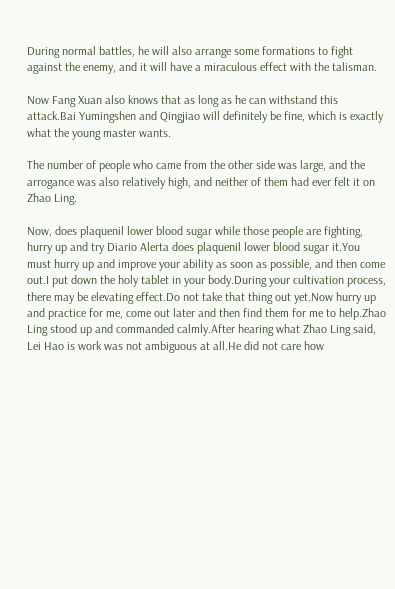During normal battles, he will also arrange some formations to fight against the enemy, and it will have a miraculous effect with the talisman.

Now Fang Xuan also knows that as long as he can withstand this attack.Bai Yumingshen and Qingjiao will definitely be fine, which is exactly what the young master wants.

The number of people who came from the other side was large, and the arrogance was also relatively high, and neither of them had ever felt it on Zhao Ling.

Now, does plaquenil lower blood sugar while those people are fighting, hurry up and try Diario Alerta does plaquenil lower blood sugar it.You must hurry up and improve your ability as soon as possible, and then come out.I put down the holy tablet in your body.During your cultivation process, there may be elevating effect.Do not take that thing out yet.Now hurry up and practice for me, come out later and then find them for me to help.Zhao Ling stood up and commanded calmly.After hearing what Zhao Ling said, Lei Hao is work was not ambiguous at all.He did not care how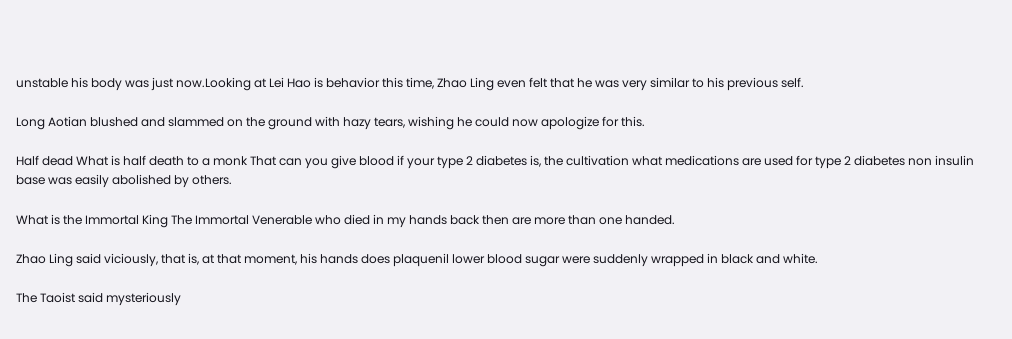unstable his body was just now.Looking at Lei Hao is behavior this time, Zhao Ling even felt that he was very similar to his previous self.

Long Aotian blushed and slammed on the ground with hazy tears, wishing he could now apologize for this.

Half dead What is half death to a monk That can you give blood if your type 2 diabetes is, the cultivation what medications are used for type 2 diabetes non insulin base was easily abolished by others.

What is the Immortal King The Immortal Venerable who died in my hands back then are more than one handed.

Zhao Ling said viciously, that is, at that moment, his hands does plaquenil lower blood sugar were suddenly wrapped in black and white.

The Taoist said mysteriously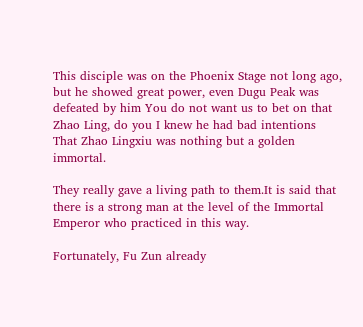This disciple was on the Phoenix Stage not long ago, but he showed great power, even Dugu Peak was defeated by him You do not want us to bet on that Zhao Ling, do you I knew he had bad intentions That Zhao Lingxiu was nothing but a golden immortal.

They really gave a living path to them.It is said that there is a strong man at the level of the Immortal Emperor who practiced in this way.

Fortunately, Fu Zun already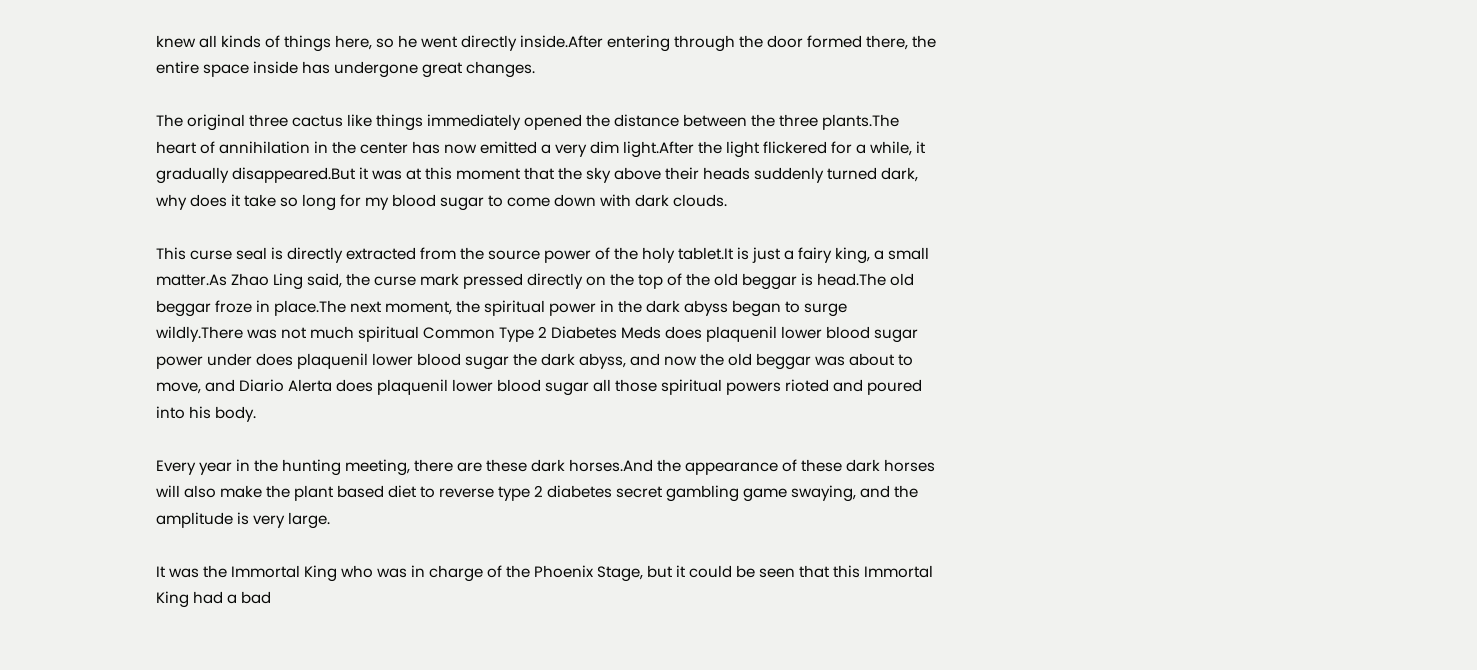knew all kinds of things here, so he went directly inside.After entering through the door formed there, the entire space inside has undergone great changes.

The original three cactus like things immediately opened the distance between the three plants.The heart of annihilation in the center has now emitted a very dim light.After the light flickered for a while, it gradually disappeared.But it was at this moment that the sky above their heads suddenly turned dark, why does it take so long for my blood sugar to come down with dark clouds.

This curse seal is directly extracted from the source power of the holy tablet.It is just a fairy king, a small matter.As Zhao Ling said, the curse mark pressed directly on the top of the old beggar is head.The old beggar froze in place.The next moment, the spiritual power in the dark abyss began to surge wildly.There was not much spiritual Common Type 2 Diabetes Meds does plaquenil lower blood sugar power under does plaquenil lower blood sugar the dark abyss, and now the old beggar was about to move, and Diario Alerta does plaquenil lower blood sugar all those spiritual powers rioted and poured into his body.

Every year in the hunting meeting, there are these dark horses.And the appearance of these dark horses will also make the plant based diet to reverse type 2 diabetes secret gambling game swaying, and the amplitude is very large.

It was the Immortal King who was in charge of the Phoenix Stage, but it could be seen that this Immortal King had a bad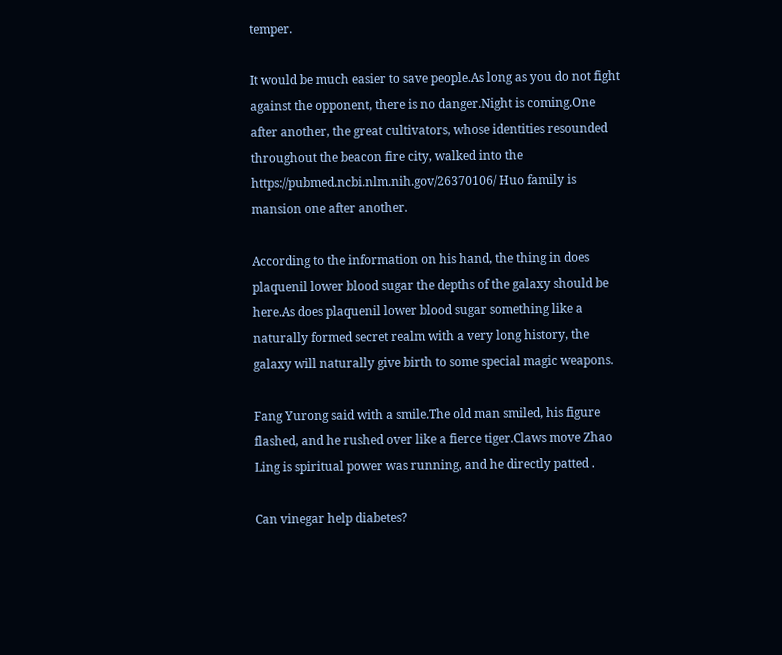temper.

It would be much easier to save people.As long as you do not fight against the opponent, there is no danger.Night is coming.One after another, the great cultivators, whose identities resounded throughout the beacon fire city, walked into the https://pubmed.ncbi.nlm.nih.gov/26370106/ Huo family is mansion one after another.

According to the information on his hand, the thing in does plaquenil lower blood sugar the depths of the galaxy should be here.As does plaquenil lower blood sugar something like a naturally formed secret realm with a very long history, the galaxy will naturally give birth to some special magic weapons.

Fang Yurong said with a smile.The old man smiled, his figure flashed, and he rushed over like a fierce tiger.Claws move Zhao Ling is spiritual power was running, and he directly patted .

Can vinegar help diabetes?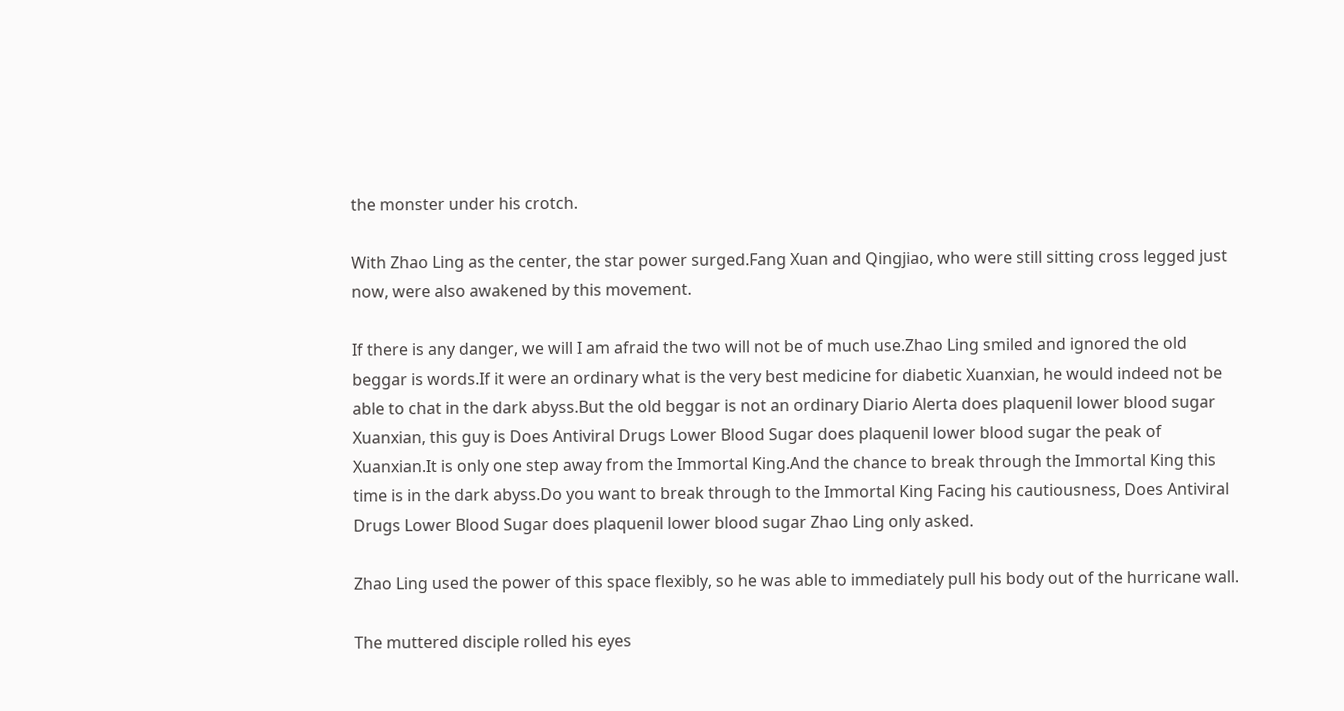the monster under his crotch.

With Zhao Ling as the center, the star power surged.Fang Xuan and Qingjiao, who were still sitting cross legged just now, were also awakened by this movement.

If there is any danger, we will I am afraid the two will not be of much use.Zhao Ling smiled and ignored the old beggar is words.If it were an ordinary what is the very best medicine for diabetic Xuanxian, he would indeed not be able to chat in the dark abyss.But the old beggar is not an ordinary Diario Alerta does plaquenil lower blood sugar Xuanxian, this guy is Does Antiviral Drugs Lower Blood Sugar does plaquenil lower blood sugar the peak of Xuanxian.It is only one step away from the Immortal King.And the chance to break through the Immortal King this time is in the dark abyss.Do you want to break through to the Immortal King Facing his cautiousness, Does Antiviral Drugs Lower Blood Sugar does plaquenil lower blood sugar Zhao Ling only asked.

Zhao Ling used the power of this space flexibly, so he was able to immediately pull his body out of the hurricane wall.

The muttered disciple rolled his eyes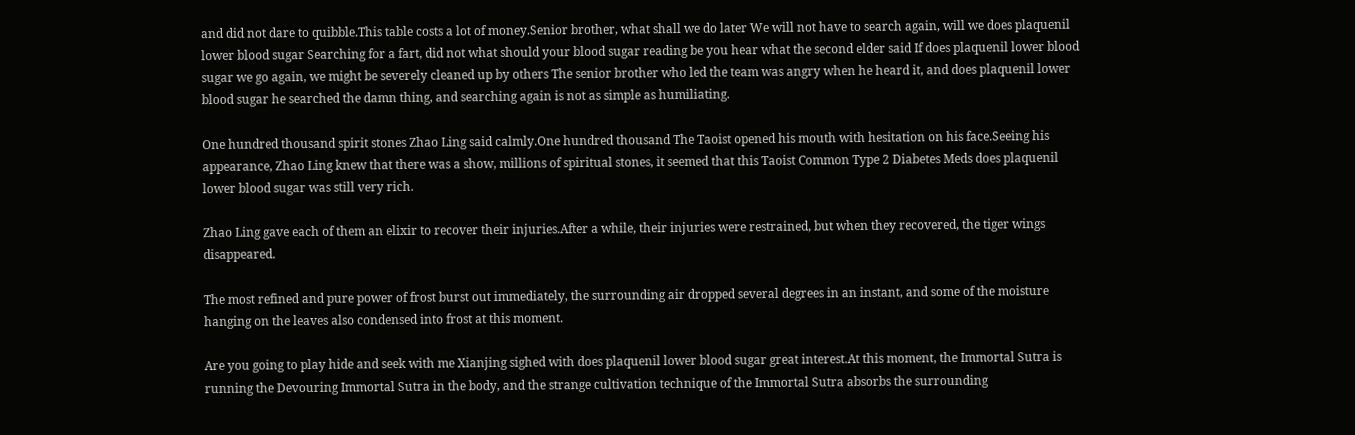and did not dare to quibble.This table costs a lot of money.Senior brother, what shall we do later We will not have to search again, will we does plaquenil lower blood sugar Searching for a fart, did not what should your blood sugar reading be you hear what the second elder said If does plaquenil lower blood sugar we go again, we might be severely cleaned up by others The senior brother who led the team was angry when he heard it, and does plaquenil lower blood sugar he searched the damn thing, and searching again is not as simple as humiliating.

One hundred thousand spirit stones Zhao Ling said calmly.One hundred thousand The Taoist opened his mouth with hesitation on his face.Seeing his appearance, Zhao Ling knew that there was a show, millions of spiritual stones, it seemed that this Taoist Common Type 2 Diabetes Meds does plaquenil lower blood sugar was still very rich.

Zhao Ling gave each of them an elixir to recover their injuries.After a while, their injuries were restrained, but when they recovered, the tiger wings disappeared.

The most refined and pure power of frost burst out immediately, the surrounding air dropped several degrees in an instant, and some of the moisture hanging on the leaves also condensed into frost at this moment.

Are you going to play hide and seek with me Xianjing sighed with does plaquenil lower blood sugar great interest.At this moment, the Immortal Sutra is running the Devouring Immortal Sutra in the body, and the strange cultivation technique of the Immortal Sutra absorbs the surrounding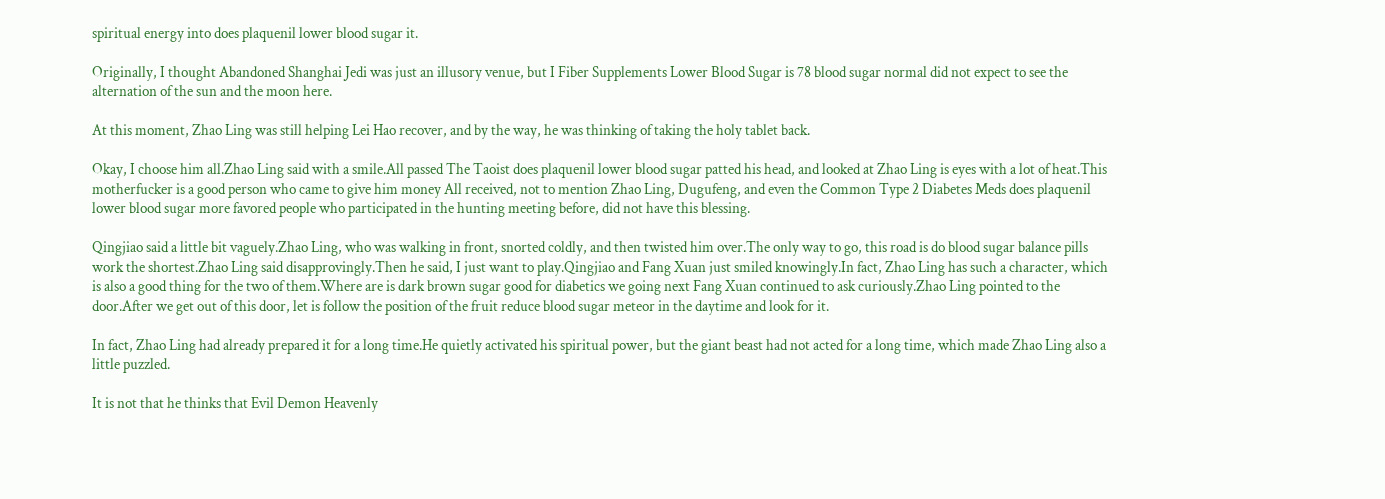spiritual energy into does plaquenil lower blood sugar it.

Originally, I thought Abandoned Shanghai Jedi was just an illusory venue, but I Fiber Supplements Lower Blood Sugar is 78 blood sugar normal did not expect to see the alternation of the sun and the moon here.

At this moment, Zhao Ling was still helping Lei Hao recover, and by the way, he was thinking of taking the holy tablet back.

Okay, I choose him all.Zhao Ling said with a smile.All passed The Taoist does plaquenil lower blood sugar patted his head, and looked at Zhao Ling is eyes with a lot of heat.This motherfucker is a good person who came to give him money All received, not to mention Zhao Ling, Dugufeng, and even the Common Type 2 Diabetes Meds does plaquenil lower blood sugar more favored people who participated in the hunting meeting before, did not have this blessing.

Qingjiao said a little bit vaguely.Zhao Ling, who was walking in front, snorted coldly, and then twisted him over.The only way to go, this road is do blood sugar balance pills work the shortest.Zhao Ling said disapprovingly.Then he said, I just want to play.Qingjiao and Fang Xuan just smiled knowingly.In fact, Zhao Ling has such a character, which is also a good thing for the two of them.Where are is dark brown sugar good for diabetics we going next Fang Xuan continued to ask curiously.Zhao Ling pointed to the door.After we get out of this door, let is follow the position of the fruit reduce blood sugar meteor in the daytime and look for it.

In fact, Zhao Ling had already prepared it for a long time.He quietly activated his spiritual power, but the giant beast had not acted for a long time, which made Zhao Ling also a little puzzled.

It is not that he thinks that Evil Demon Heavenly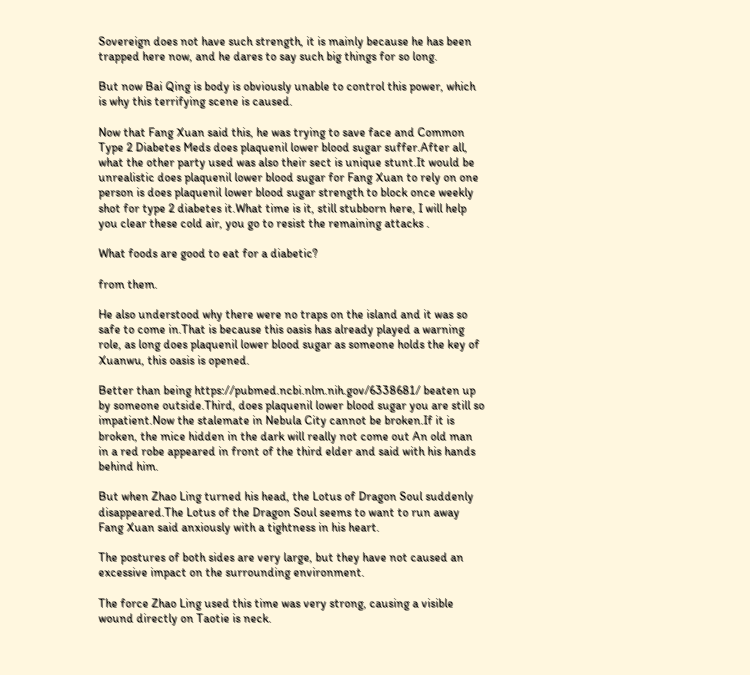Sovereign does not have such strength, it is mainly because he has been trapped here now, and he dares to say such big things for so long.

But now Bai Qing is body is obviously unable to control this power, which is why this terrifying scene is caused.

Now that Fang Xuan said this, he was trying to save face and Common Type 2 Diabetes Meds does plaquenil lower blood sugar suffer.After all, what the other party used was also their sect is unique stunt.It would be unrealistic does plaquenil lower blood sugar for Fang Xuan to rely on one person is does plaquenil lower blood sugar strength to block once weekly shot for type 2 diabetes it.What time is it, still stubborn here, I will help you clear these cold air, you go to resist the remaining attacks .

What foods are good to eat for a diabetic?

from them.

He also understood why there were no traps on the island and it was so safe to come in.That is because this oasis has already played a warning role, as long does plaquenil lower blood sugar as someone holds the key of Xuanwu, this oasis is opened.

Better than being https://pubmed.ncbi.nlm.nih.gov/6338681/ beaten up by someone outside.Third, does plaquenil lower blood sugar you are still so impatient.Now the stalemate in Nebula City cannot be broken.If it is broken, the mice hidden in the dark will really not come out An old man in a red robe appeared in front of the third elder and said with his hands behind him.

But when Zhao Ling turned his head, the Lotus of Dragon Soul suddenly disappeared.The Lotus of the Dragon Soul seems to want to run away Fang Xuan said anxiously with a tightness in his heart.

The postures of both sides are very large, but they have not caused an excessive impact on the surrounding environment.

The force Zhao Ling used this time was very strong, causing a visible wound directly on Taotie is neck.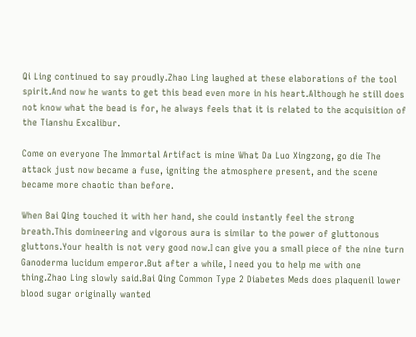Qi Ling continued to say proudly.Zhao Ling laughed at these elaborations of the tool spirit.And now he wants to get this bead even more in his heart.Although he still does not know what the bead is for, he always feels that it is related to the acquisition of the Tianshu Excalibur.

Come on everyone The Immortal Artifact is mine What Da Luo Xingzong, go die The attack just now became a fuse, igniting the atmosphere present, and the scene became more chaotic than before.

When Bai Qing touched it with her hand, she could instantly feel the strong breath.This domineering and vigorous aura is similar to the power of gluttonous gluttons.Your health is not very good now.I can give you a small piece of the nine turn Ganoderma lucidum emperor.But after a while, I need you to help me with one thing.Zhao Ling slowly said.Bai Qing Common Type 2 Diabetes Meds does plaquenil lower blood sugar originally wanted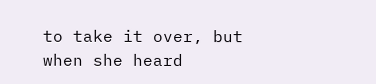to take it over, but when she heard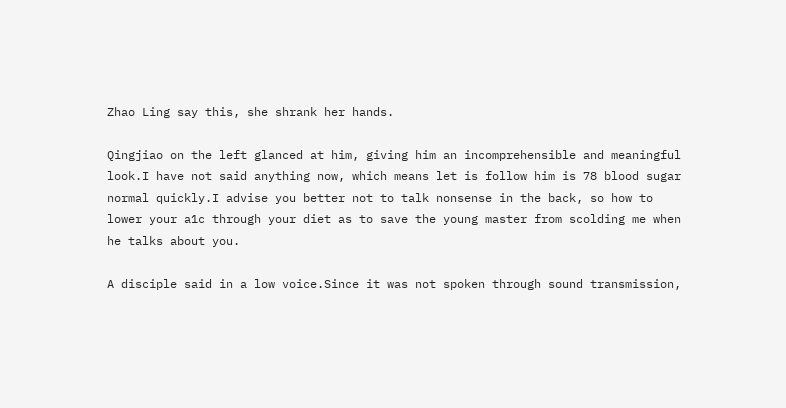Zhao Ling say this, she shrank her hands.

Qingjiao on the left glanced at him, giving him an incomprehensible and meaningful look.I have not said anything now, which means let is follow him is 78 blood sugar normal quickly.I advise you better not to talk nonsense in the back, so how to lower your a1c through your diet as to save the young master from scolding me when he talks about you.

A disciple said in a low voice.Since it was not spoken through sound transmission,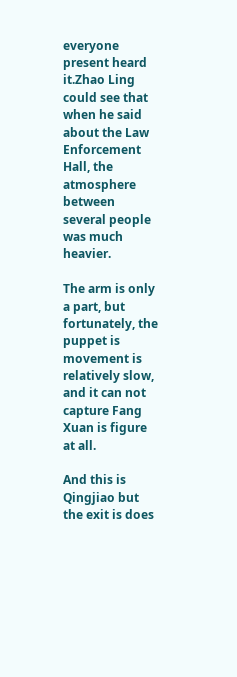everyone present heard it.Zhao Ling could see that when he said about the Law Enforcement Hall, the atmosphere between several people was much heavier.

The arm is only a part, but fortunately, the puppet is movement is relatively slow, and it can not capture Fang Xuan is figure at all.

And this is Qingjiao but the exit is does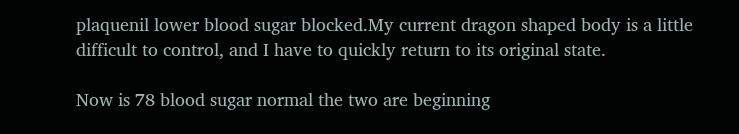plaquenil lower blood sugar blocked.My current dragon shaped body is a little difficult to control, and I have to quickly return to its original state.

Now is 78 blood sugar normal the two are beginning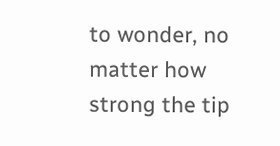to wonder, no matter how strong the tip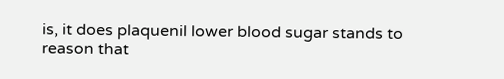is, it does plaquenil lower blood sugar stands to reason that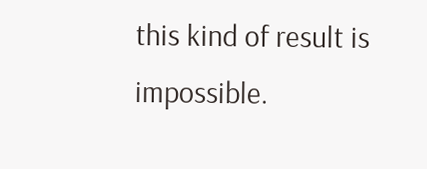this kind of result is impossible.